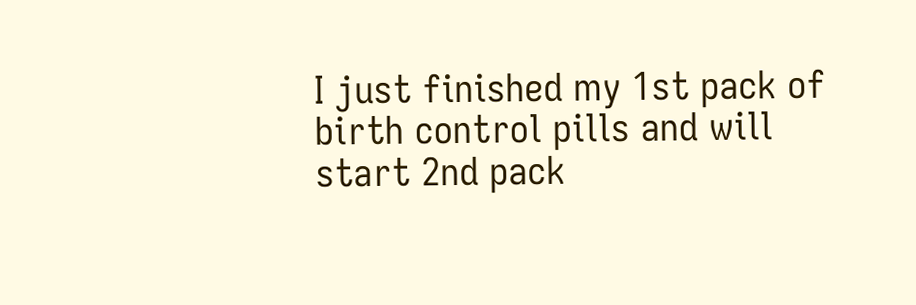I just finished my 1st pack of birth control pills and will start 2nd pack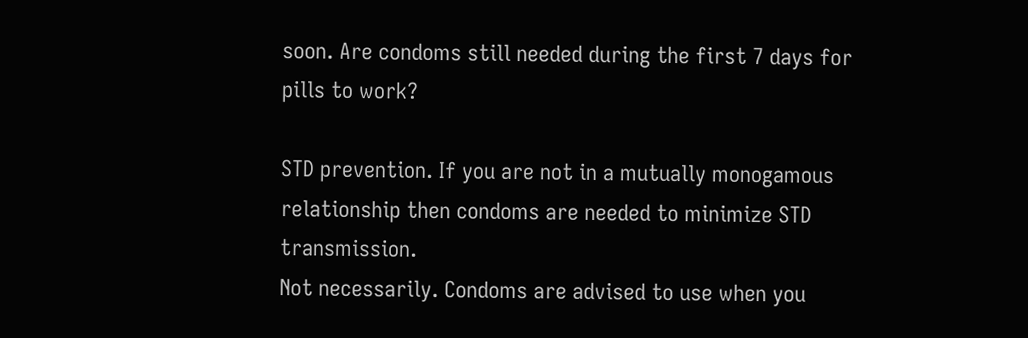soon. Are condoms still needed during the first 7 days for pills to work?

STD prevention. If you are not in a mutually monogamous relationship then condoms are needed to minimize STD transmission.
Not necessarily. Condoms are advised to use when you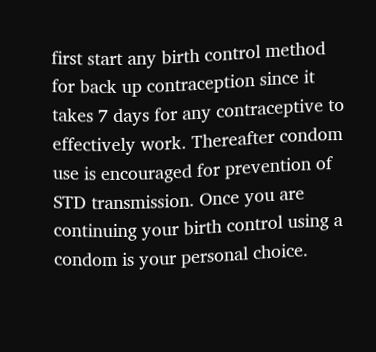first start any birth control method for back up contraception since it takes 7 days for any contraceptive to effectively work. Thereafter condom use is encouraged for prevention of STD transmission. Once you are continuing your birth control using a condom is your personal choice.